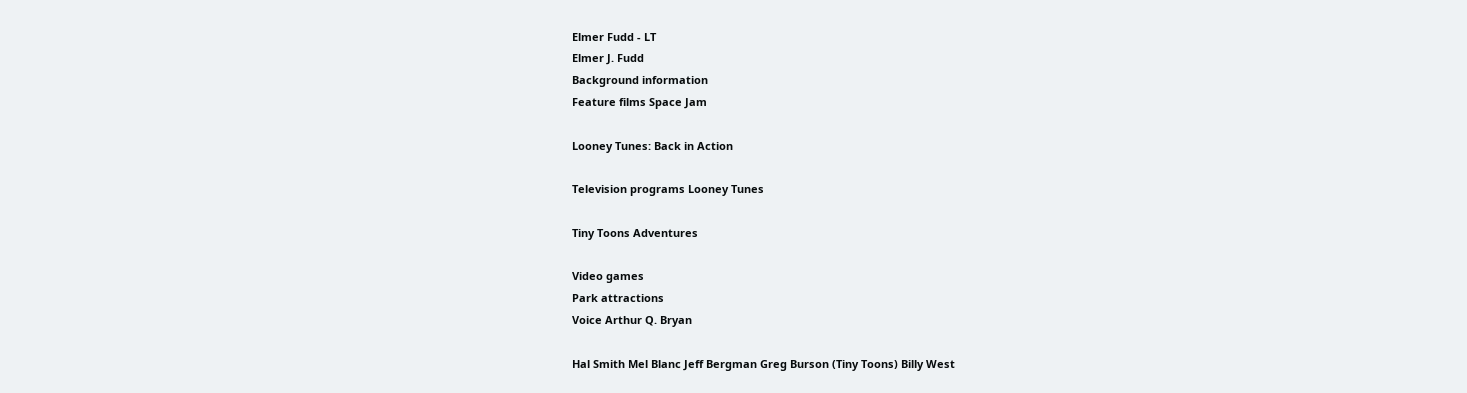Elmer Fudd - LT
Elmer J. Fudd
Background information
Feature films Space Jam

Looney Tunes: Back in Action

Television programs Looney Tunes

Tiny Toons Adventures

Video games
Park attractions
Voice Arthur Q. Bryan

Hal Smith Mel Blanc Jeff Bergman Greg Burson (Tiny Toons) Billy West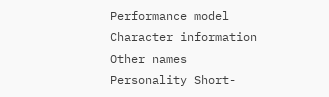Performance model
Character information
Other names
Personality Short-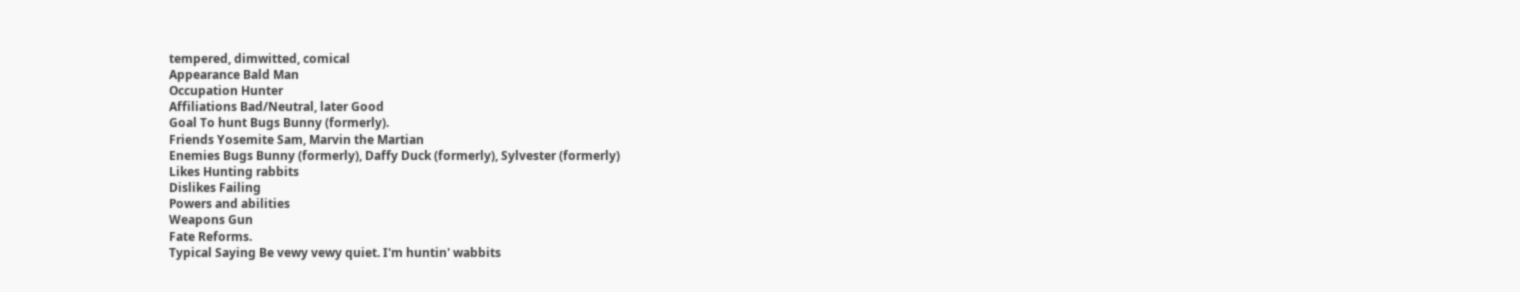tempered, dimwitted, comical
Appearance Bald Man
Occupation Hunter
Affiliations Bad/Neutral, later Good
Goal To hunt Bugs Bunny (formerly).
Friends Yosemite Sam, Marvin the Martian
Enemies Bugs Bunny (formerly), Daffy Duck (formerly), Sylvester (formerly)
Likes Hunting rabbits
Dislikes Failing
Powers and abilities
Weapons Gun
Fate Reforms.
Typical Saying Be vewy vewy quiet. I'm huntin' wabbits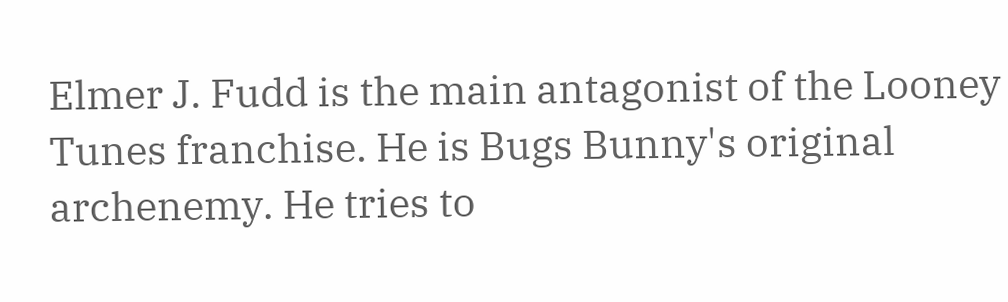Elmer J. Fudd is the main antagonist of the Looney Tunes franchise. He is Bugs Bunny's original archenemy. He tries to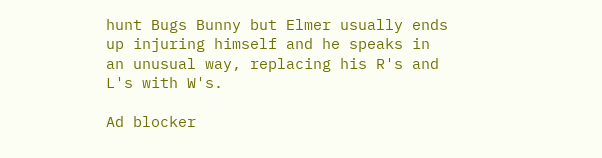hunt Bugs Bunny but Elmer usually ends up injuring himself and he speaks in an unusual way, replacing his R's and L's with W's.

Ad blocker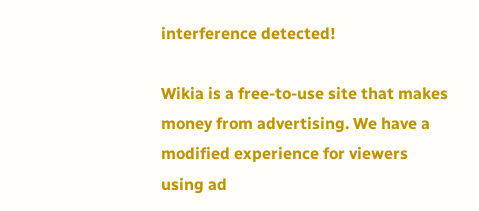interference detected!

Wikia is a free-to-use site that makes money from advertising. We have a modified experience for viewers using ad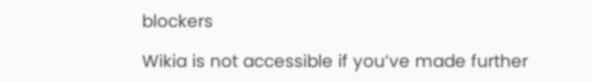blockers

Wikia is not accessible if you’ve made further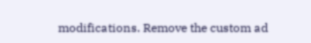modifications. Remove the custom ad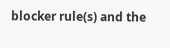blocker rule(s) and the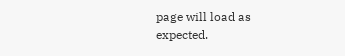page will load as expected.